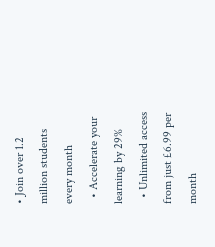• Join over 1.2 million students every month
  • Accelerate your learning by 29%
  • Unlimited access from just £6.99 per month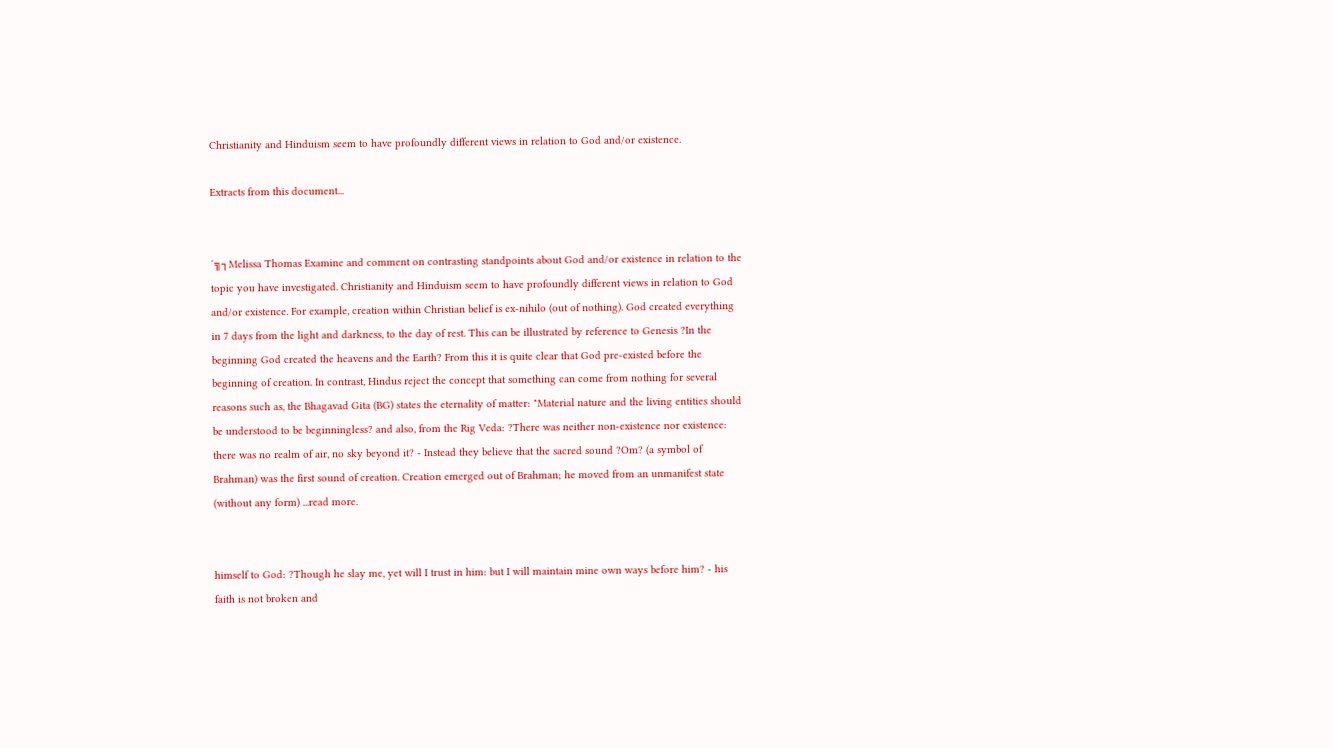Christianity and Hinduism seem to have profoundly different views in relation to God and/or existence.

Extracts from this document...


´╗┐Melissa Thomas Examine and comment on contrasting standpoints about God and/or existence in relation to the topic you have investigated. Christianity and Hinduism seem to have profoundly different views in relation to God and/or existence. For example, creation within Christian belief is ex-nihilo (out of nothing). God created everything in 7 days from the light and darkness, to the day of rest. This can be illustrated by reference to Genesis ?In the beginning God created the heavens and the Earth? From this it is quite clear that God pre-existed before the beginning of creation. In contrast, Hindus reject the concept that something can come from nothing for several reasons such as, the Bhagavad Gita (BG) states the eternality of matter: "Material nature and the living entities should be understood to be beginningless? and also, from the Rig Veda: ?There was neither non-existence nor existence: there was no realm of air, no sky beyond it? - Instead they believe that the sacred sound ?Om? (a symbol of Brahman) was the first sound of creation. Creation emerged out of Brahman; he moved from an unmanifest state (without any form) ...read more.


himself to God: ?Though he slay me, yet will I trust in him: but I will maintain mine own ways before him? - his faith is not broken and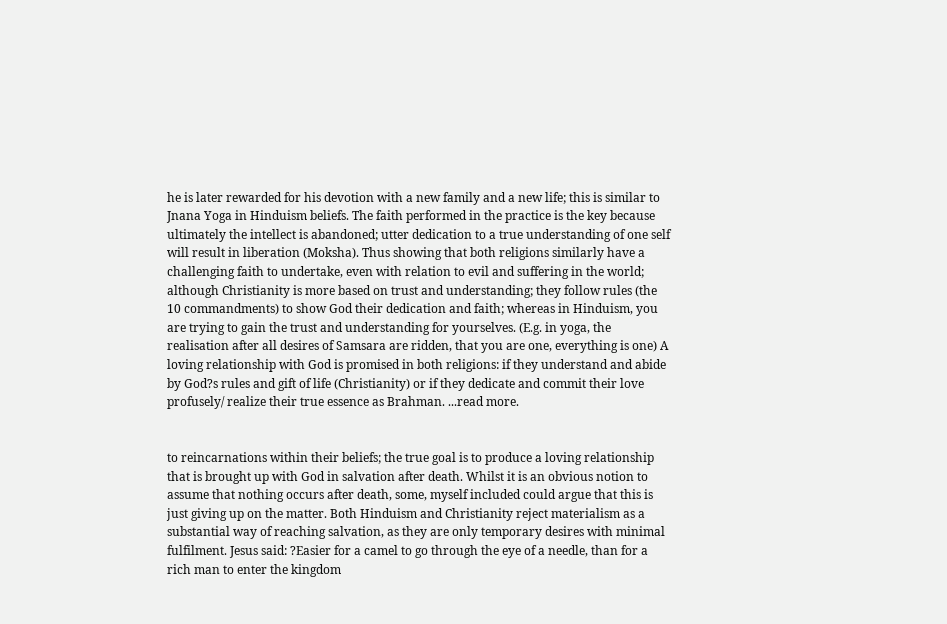he is later rewarded for his devotion with a new family and a new life; this is similar to Jnana Yoga in Hinduism beliefs. The faith performed in the practice is the key because ultimately the intellect is abandoned; utter dedication to a true understanding of one self will result in liberation (Moksha). Thus showing that both religions similarly have a challenging faith to undertake, even with relation to evil and suffering in the world; although Christianity is more based on trust and understanding; they follow rules (the 10 commandments) to show God their dedication and faith; whereas in Hinduism, you are trying to gain the trust and understanding for yourselves. (E.g. in yoga, the realisation after all desires of Samsara are ridden, that you are one, everything is one) A loving relationship with God is promised in both religions: if they understand and abide by God?s rules and gift of life (Christianity) or if they dedicate and commit their love profusely/ realize their true essence as Brahman. ...read more.


to reincarnations within their beliefs; the true goal is to produce a loving relationship that is brought up with God in salvation after death. Whilst it is an obvious notion to assume that nothing occurs after death, some, myself included could argue that this is just giving up on the matter. Both Hinduism and Christianity reject materialism as a substantial way of reaching salvation, as they are only temporary desires with minimal fulfilment. Jesus said: ?Easier for a camel to go through the eye of a needle, than for a rich man to enter the kingdom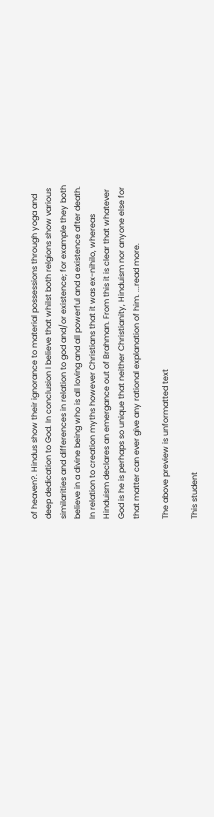of heaven?. Hindus show their ignorance to material possessions through yoga and deep dedication to God. In conclusion I believe that whilst both relgions show various similarities and differences in relation to god and/or existence; for example they both believe in a divine being who is all loving and all powerful and a existence after death. In relation to creation myths however Christians that it was ex-nihilo, whereas Hinduism declares an emergance out of Brahman. From this it is clear that whatever God is he is perhaps so unique that neither Christianity, Hinduism nor anyone else for that matter can ever give any rational explanation of him. ...read more.

The above preview is unformatted text

This student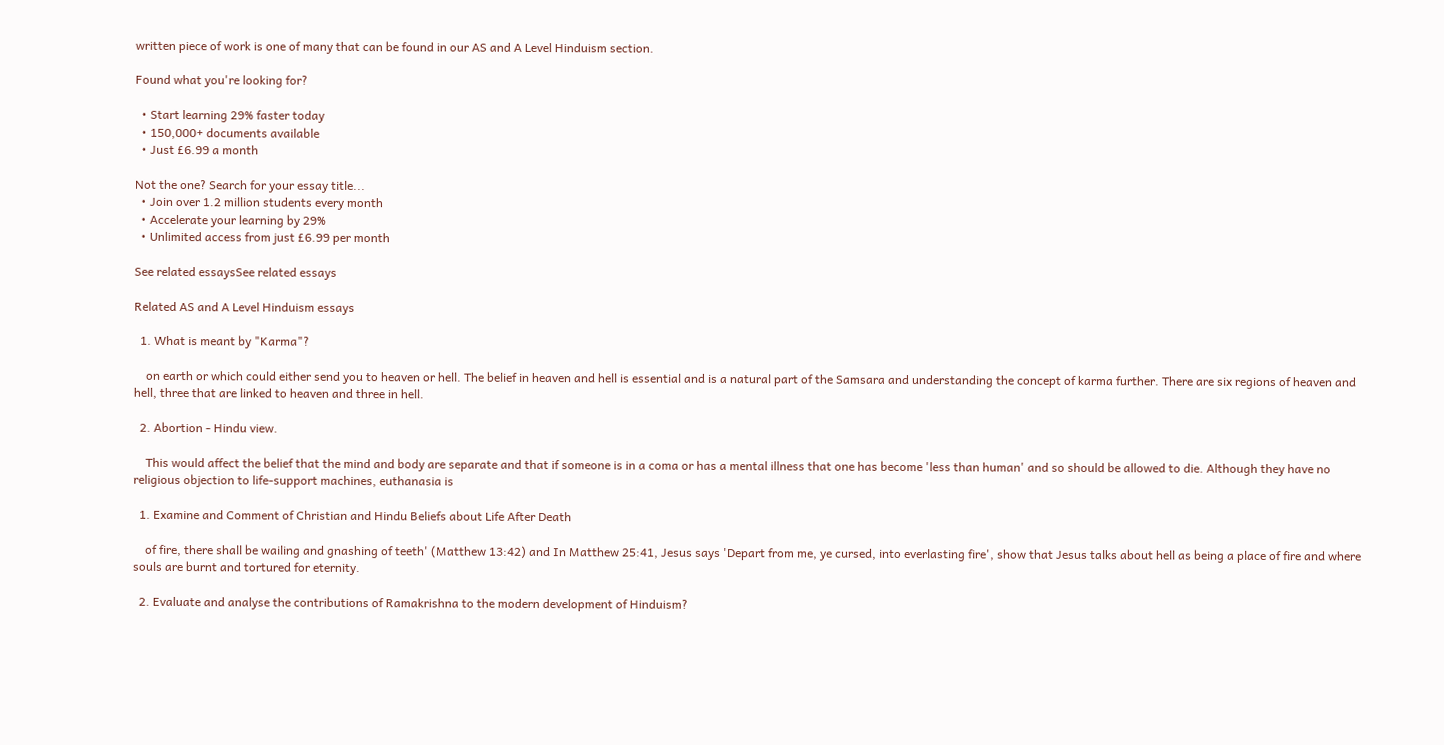written piece of work is one of many that can be found in our AS and A Level Hinduism section.

Found what you're looking for?

  • Start learning 29% faster today
  • 150,000+ documents available
  • Just £6.99 a month

Not the one? Search for your essay title...
  • Join over 1.2 million students every month
  • Accelerate your learning by 29%
  • Unlimited access from just £6.99 per month

See related essaysSee related essays

Related AS and A Level Hinduism essays

  1. What is meant by "Karma"?

    on earth or which could either send you to heaven or hell. The belief in heaven and hell is essential and is a natural part of the Samsara and understanding the concept of karma further. There are six regions of heaven and hell, three that are linked to heaven and three in hell.

  2. Abortion - Hindu view.

    This would affect the belief that the mind and body are separate and that if someone is in a coma or has a mental illness that one has become 'less than human' and so should be allowed to die. Although they have no religious objection to life-support machines, euthanasia is

  1. Examine and Comment of Christian and Hindu Beliefs about Life After Death

    of fire, there shall be wailing and gnashing of teeth' (Matthew 13:42) and In Matthew 25:41, Jesus says 'Depart from me, ye cursed, into everlasting fire', show that Jesus talks about hell as being a place of fire and where souls are burnt and tortured for eternity.

  2. Evaluate and analyse the contributions of Ramakrishna to the modern development of Hinduism?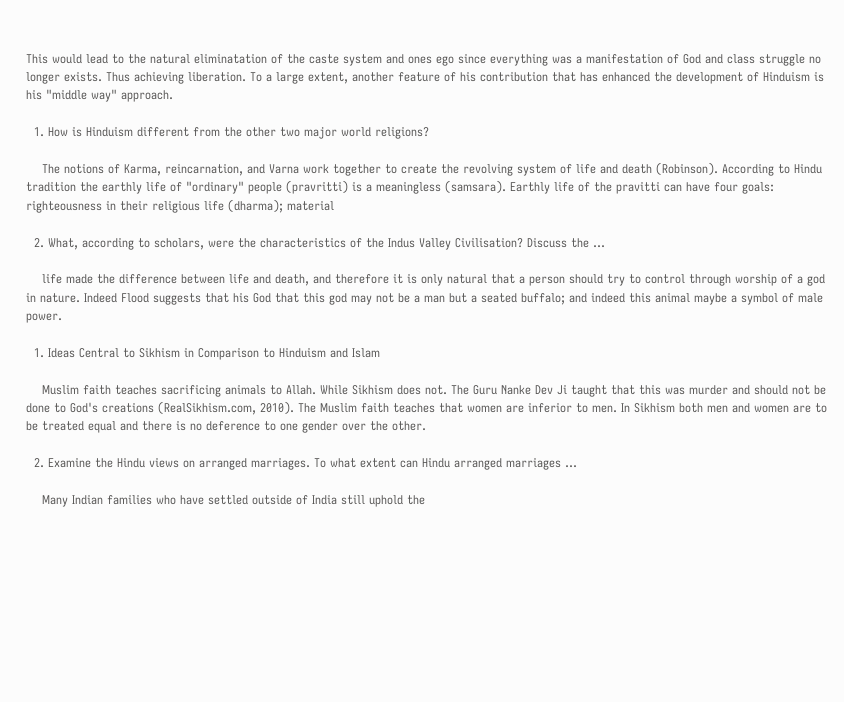This would lead to the natural eliminatation of the caste system and ones ego since everything was a manifestation of God and class struggle no longer exists. Thus achieving liberation. To a large extent, another feature of his contribution that has enhanced the development of Hinduism is his "middle way" approach.

  1. How is Hinduism different from the other two major world religions?

    The notions of Karma, reincarnation, and Varna work together to create the revolving system of life and death (Robinson). According to Hindu tradition the earthly life of "ordinary" people (pravritti) is a meaningless (samsara). Earthly life of the pravitti can have four goals: righteousness in their religious life (dharma); material

  2. What, according to scholars, were the characteristics of the Indus Valley Civilisation? Discuss the ...

    life made the difference between life and death, and therefore it is only natural that a person should try to control through worship of a god in nature. Indeed Flood suggests that his God that this god may not be a man but a seated buffalo; and indeed this animal maybe a symbol of male power.

  1. Ideas Central to Sikhism in Comparison to Hinduism and Islam

    Muslim faith teaches sacrificing animals to Allah. While Sikhism does not. The Guru Nanke Dev Ji taught that this was murder and should not be done to God's creations (RealSikhism.com, 2010). The Muslim faith teaches that women are inferior to men. In Sikhism both men and women are to be treated equal and there is no deference to one gender over the other.

  2. Examine the Hindu views on arranged marriages. To what extent can Hindu arranged marriages ...

    Many Indian families who have settled outside of India still uphold the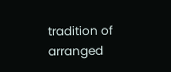tradition of arranged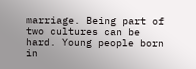marriage. Being part of two cultures can be hard. Young people born in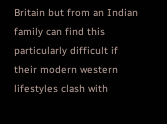Britain but from an Indian family can find this particularly difficult if their modern western lifestyles clash with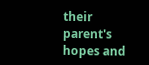their parent's hopes and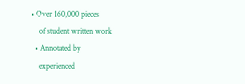• Over 160,000 pieces
    of student written work
  • Annotated by
    experienced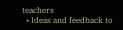teachers
  • Ideas and feedback to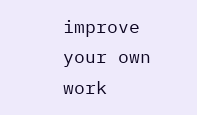improve your own work